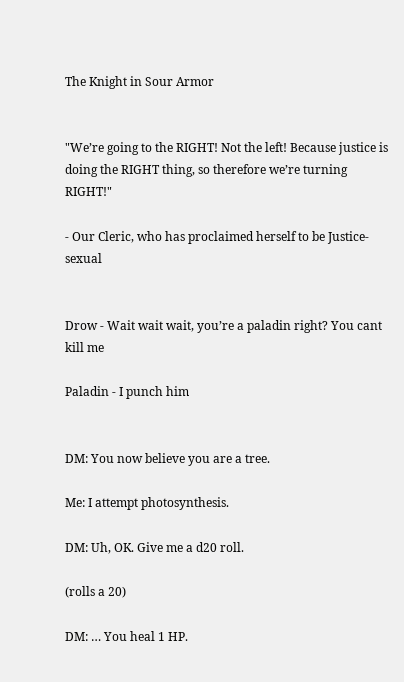The Knight in Sour Armor


"We’re going to the RIGHT! Not the left! Because justice is doing the RIGHT thing, so therefore we’re turning RIGHT!"

- Our Cleric, who has proclaimed herself to be Justice-sexual


Drow - Wait wait wait, you’re a paladin right? You cant kill me

Paladin - I punch him


DM: You now believe you are a tree.

Me: I attempt photosynthesis.

DM: Uh, OK. Give me a d20 roll.

(rolls a 20)

DM: … You heal 1 HP.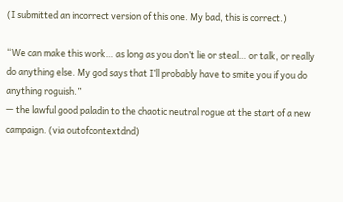(I submitted an incorrect version of this one. My bad, this is correct.)

“We can make this work… as long as you don’t lie or steal… or talk, or really do anything else. My god says that I’ll probably have to smite you if you do anything roguish.”
— the lawful good paladin to the chaotic neutral rogue at the start of a new campaign. (via outofcontextdnd)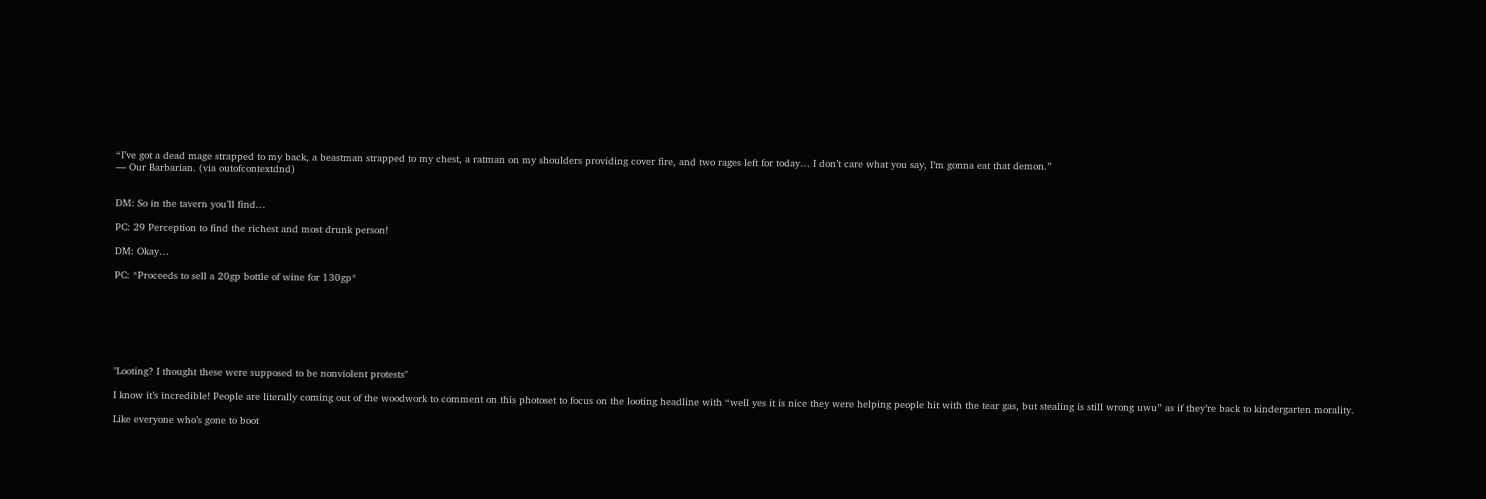“I’ve got a dead mage strapped to my back, a beastman strapped to my chest, a ratman on my shoulders providing cover fire, and two rages left for today… I don’t care what you say, I’m gonna eat that demon.”
— Our Barbarian. (via outofcontextdnd)


DM: So in the tavern you’ll find…

PC: 29 Perception to find the richest and most drunk person!

DM: Okay…

PC: *Proceeds to sell a 20gp bottle of wine for 130gp*







"Looting? I thought these were supposed to be nonviolent protests"

I know it’s incredible! People are literally coming out of the woodwork to comment on this photoset to focus on the looting headline with “well yes it is nice they were helping people hit with the tear gas, but stealing is still wrong uwu” as if they’re back to kindergarten morality.

Like everyone who’s gone to boot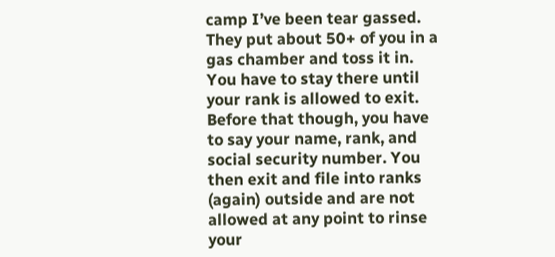camp I’ve been tear gassed. They put about 50+ of you in a gas chamber and toss it in. You have to stay there until your rank is allowed to exit. Before that though, you have to say your name, rank, and social security number. You then exit and file into ranks (again) outside and are not allowed at any point to rinse your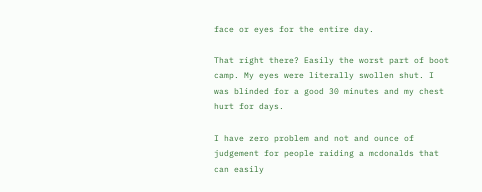face or eyes for the entire day.

That right there? Easily the worst part of boot camp. My eyes were literally swollen shut. I was blinded for a good 30 minutes and my chest hurt for days.

I have zero problem and not and ounce of judgement for people raiding a mcdonalds that can easily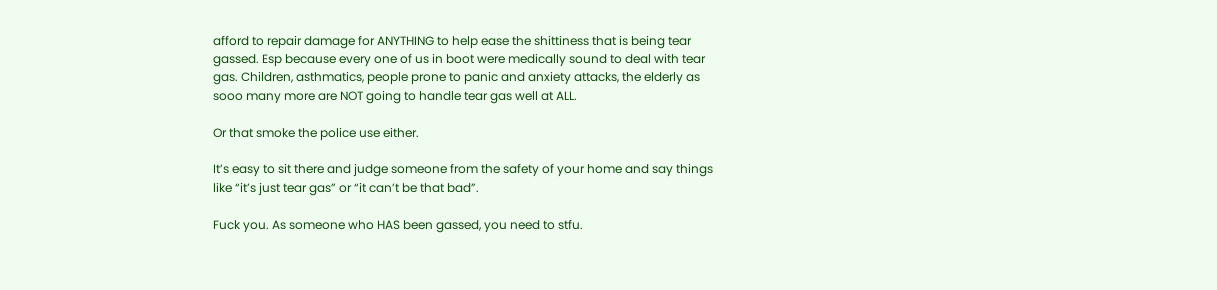afford to repair damage for ANYTHING to help ease the shittiness that is being tear gassed. Esp because every one of us in boot were medically sound to deal with tear gas. Children, asthmatics, people prone to panic and anxiety attacks, the elderly as sooo many more are NOT going to handle tear gas well at ALL.

Or that smoke the police use either.

It’s easy to sit there and judge someone from the safety of your home and say things like “it’s just tear gas” or “it can’t be that bad”.

Fuck you. As someone who HAS been gassed, you need to stfu.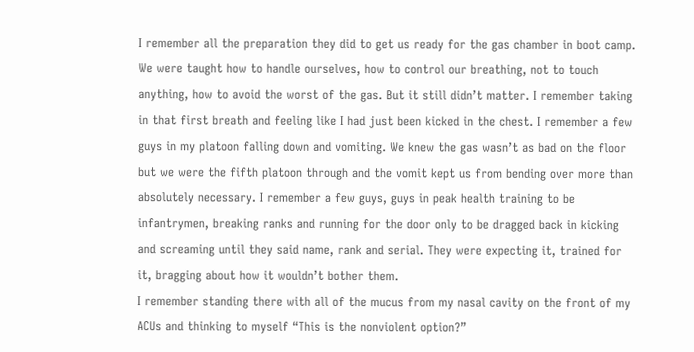I remember all the preparation they did to get us ready for the gas chamber in boot camp. We were taught how to handle ourselves, how to control our breathing, not to touch anything, how to avoid the worst of the gas. But it still didn’t matter. I remember taking in that first breath and feeling like I had just been kicked in the chest. I remember a few guys in my platoon falling down and vomiting. We knew the gas wasn’t as bad on the floor but we were the fifth platoon through and the vomit kept us from bending over more than absolutely necessary. I remember a few guys, guys in peak health training to be infantrymen, breaking ranks and running for the door only to be dragged back in kicking and screaming until they said name, rank and serial. They were expecting it, trained for it, bragging about how it wouldn’t bother them.
I remember standing there with all of the mucus from my nasal cavity on the front of my ACUs and thinking to myself “This is the nonviolent option?”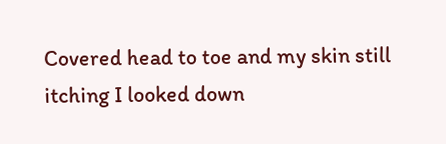Covered head to toe and my skin still itching I looked down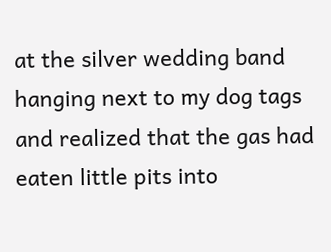at the silver wedding band hanging next to my dog tags and realized that the gas had eaten little pits into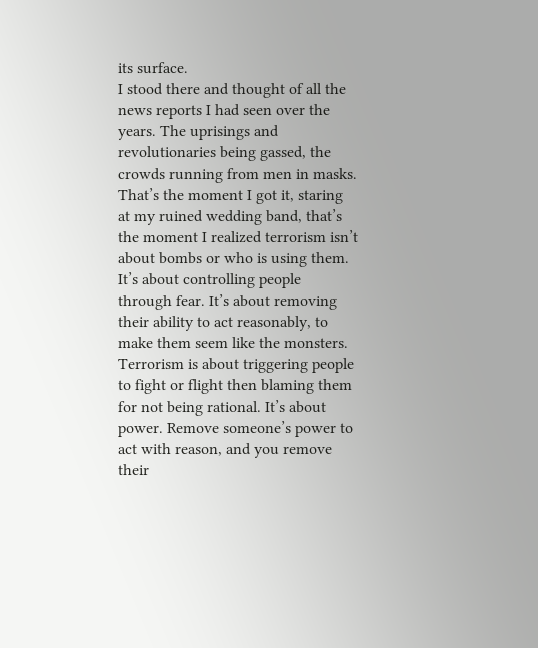its surface.
I stood there and thought of all the news reports I had seen over the years. The uprisings and revolutionaries being gassed, the crowds running from men in masks.
That’s the moment I got it, staring at my ruined wedding band, that’s the moment I realized terrorism isn’t about bombs or who is using them. It’s about controlling people through fear. It’s about removing their ability to act reasonably, to make them seem like the monsters. Terrorism is about triggering people to fight or flight then blaming them for not being rational. It’s about power. Remove someone’s power to act with reason, and you remove their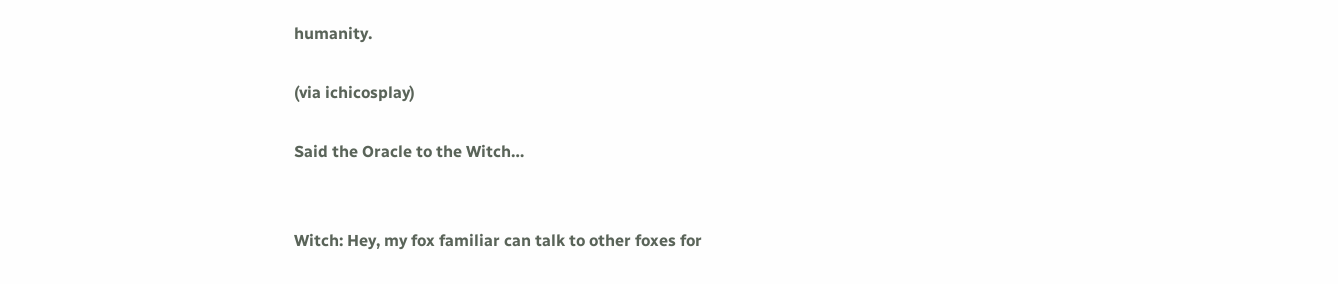humanity.

(via ichicosplay)

Said the Oracle to the Witch…


Witch: Hey, my fox familiar can talk to other foxes for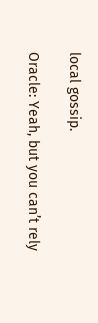local gossip.

Oracle: Yeah, but you can’t rely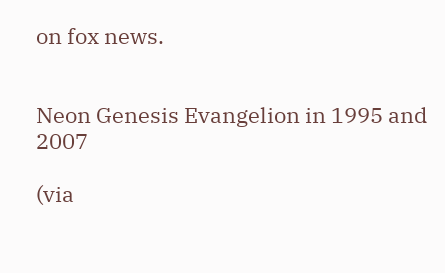on fox news.


Neon Genesis Evangelion in 1995 and 2007

(via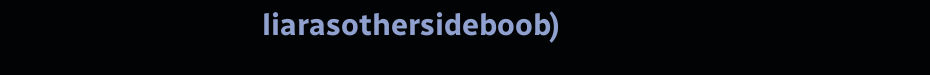liarasothersideboob)